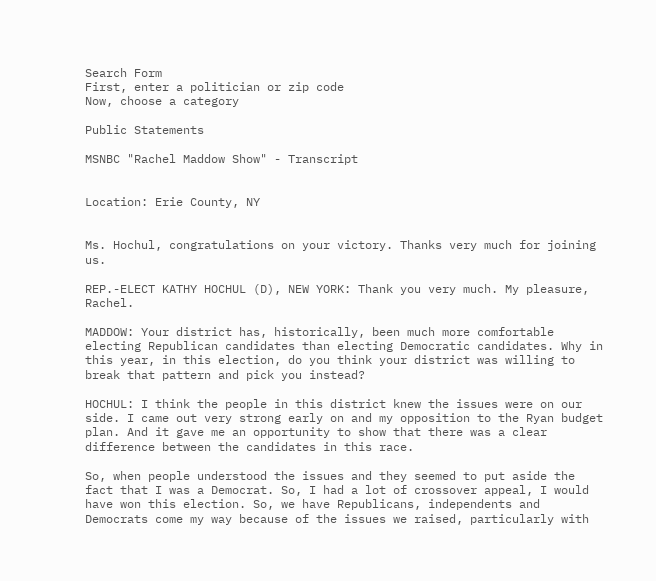Search Form
First, enter a politician or zip code
Now, choose a category

Public Statements

MSNBC "Rachel Maddow Show" - Transcript


Location: Erie County, NY


Ms. Hochul, congratulations on your victory. Thanks very much for joining us.

REP.-ELECT KATHY HOCHUL (D), NEW YORK: Thank you very much. My pleasure, Rachel.

MADDOW: Your district has, historically, been much more comfortable electing Republican candidates than electing Democratic candidates. Why in this year, in this election, do you think your district was willing to break that pattern and pick you instead?

HOCHUL: I think the people in this district knew the issues were on our side. I came out very strong early on and my opposition to the Ryan budget plan. And it gave me an opportunity to show that there was a clear difference between the candidates in this race.

So, when people understood the issues and they seemed to put aside the fact that I was a Democrat. So, I had a lot of crossover appeal, I would have won this election. So, we have Republicans, independents and Democrats come my way because of the issues we raised, particularly with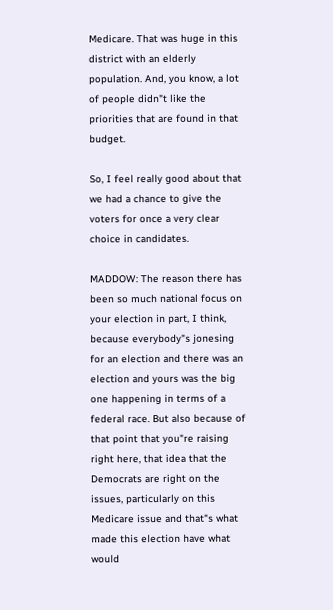Medicare. That was huge in this district with an elderly population. And, you know, a lot of people didn"t like the priorities that are found in that budget.

So, I feel really good about that we had a chance to give the voters for once a very clear choice in candidates.

MADDOW: The reason there has been so much national focus on your election in part, I think, because everybody"s jonesing for an election and there was an election and yours was the big one happening in terms of a federal race. But also because of that point that you"re raising right here, that idea that the Democrats are right on the issues, particularly on this Medicare issue and that"s what made this election have what would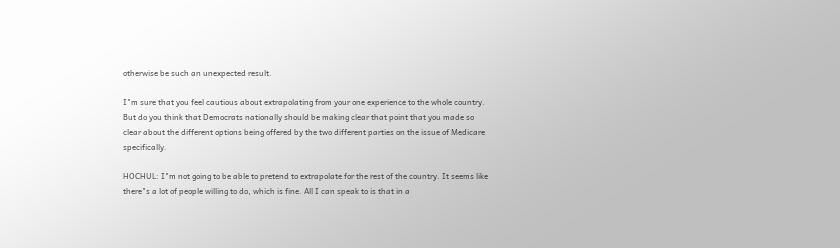otherwise be such an unexpected result.

I"m sure that you feel cautious about extrapolating from your one experience to the whole country. But do you think that Democrats nationally should be making clear that point that you made so clear about the different options being offered by the two different parties on the issue of Medicare specifically.

HOCHUL: I"m not going to be able to pretend to extrapolate for the rest of the country. It seems like there"s a lot of people willing to do, which is fine. All I can speak to is that in a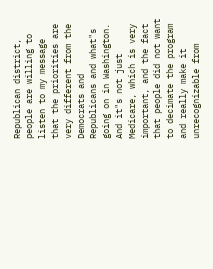Republican district, people are willing to listen to my message that the priorities are very different from the Democrats and Republicans and what"s going on in Washington. And it"s not just Medicare, which is very important, and the fact that people did not want to decimate the program and really make it unrecognizable from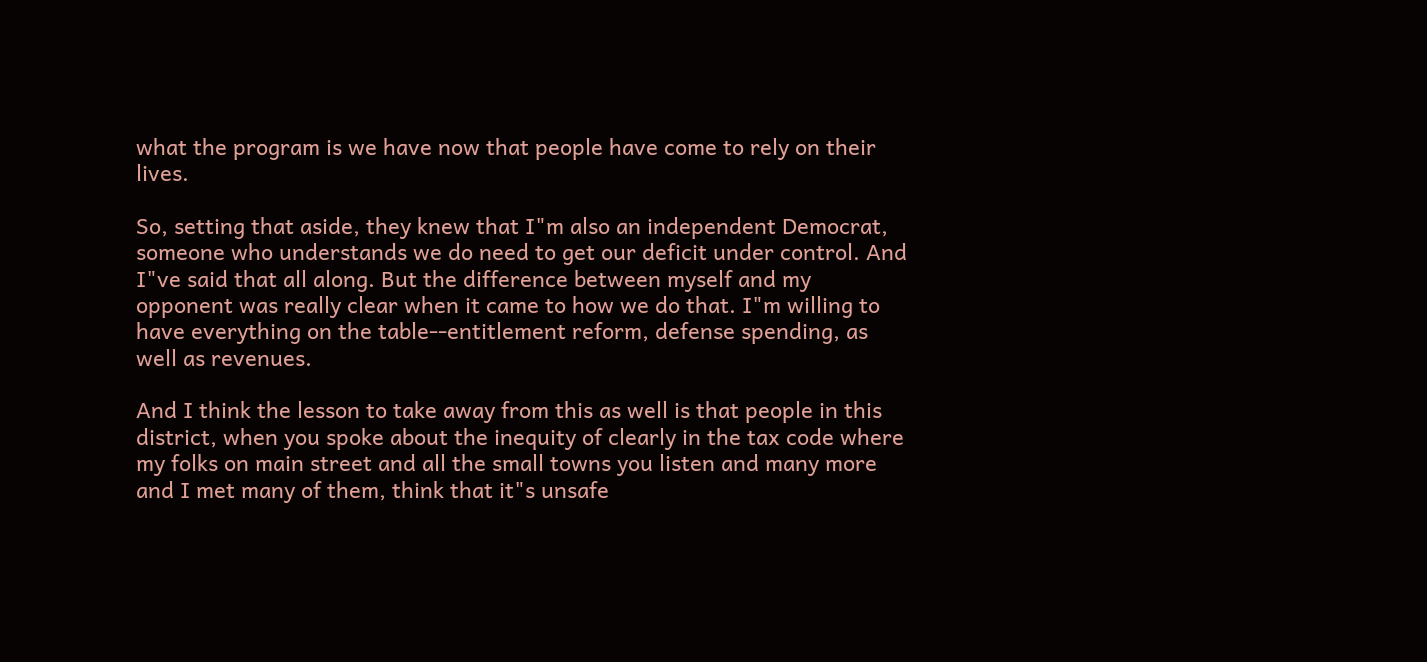what the program is we have now that people have come to rely on their lives.

So, setting that aside, they knew that I"m also an independent Democrat, someone who understands we do need to get our deficit under control. And I"ve said that all along. But the difference between myself and my opponent was really clear when it came to how we do that. I"m willing to have everything on the table--entitlement reform, defense spending, as well as revenues.

And I think the lesson to take away from this as well is that people in this district, when you spoke about the inequity of clearly in the tax code where my folks on main street and all the small towns you listen and many more and I met many of them, think that it"s unsafe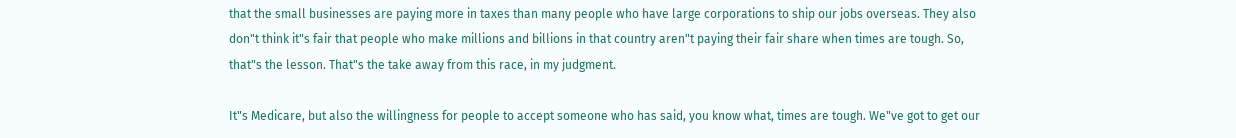that the small businesses are paying more in taxes than many people who have large corporations to ship our jobs overseas. They also don"t think it"s fair that people who make millions and billions in that country aren"t paying their fair share when times are tough. So, that"s the lesson. That"s the take away from this race, in my judgment.

It"s Medicare, but also the willingness for people to accept someone who has said, you know what, times are tough. We"ve got to get our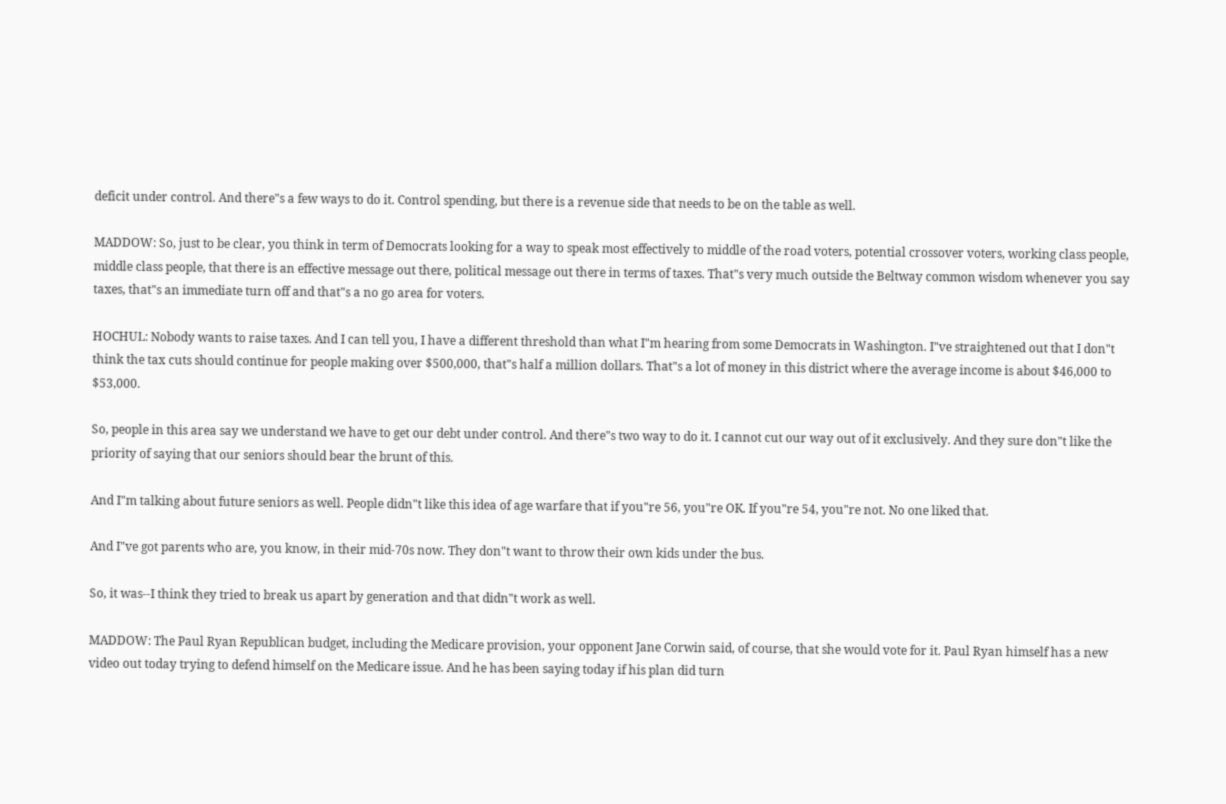deficit under control. And there"s a few ways to do it. Control spending, but there is a revenue side that needs to be on the table as well.

MADDOW: So, just to be clear, you think in term of Democrats looking for a way to speak most effectively to middle of the road voters, potential crossover voters, working class people, middle class people, that there is an effective message out there, political message out there in terms of taxes. That"s very much outside the Beltway common wisdom whenever you say taxes, that"s an immediate turn off and that"s a no go area for voters.

HOCHUL: Nobody wants to raise taxes. And I can tell you, I have a different threshold than what I"m hearing from some Democrats in Washington. I"ve straightened out that I don"t think the tax cuts should continue for people making over $500,000, that"s half a million dollars. That"s a lot of money in this district where the average income is about $46,000 to $53,000.

So, people in this area say we understand we have to get our debt under control. And there"s two way to do it. I cannot cut our way out of it exclusively. And they sure don"t like the priority of saying that our seniors should bear the brunt of this.

And I"m talking about future seniors as well. People didn"t like this idea of age warfare that if you"re 56, you"re OK. If you"re 54, you"re not. No one liked that.

And I"ve got parents who are, you know, in their mid-70s now. They don"t want to throw their own kids under the bus.

So, it was--I think they tried to break us apart by generation and that didn"t work as well.

MADDOW: The Paul Ryan Republican budget, including the Medicare provision, your opponent Jane Corwin said, of course, that she would vote for it. Paul Ryan himself has a new video out today trying to defend himself on the Medicare issue. And he has been saying today if his plan did turn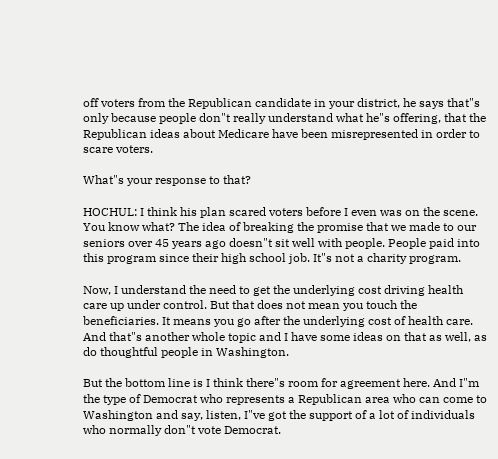off voters from the Republican candidate in your district, he says that"s only because people don"t really understand what he"s offering, that the Republican ideas about Medicare have been misrepresented in order to scare voters.

What"s your response to that?

HOCHUL: I think his plan scared voters before I even was on the scene. You know what? The idea of breaking the promise that we made to our seniors over 45 years ago doesn"t sit well with people. People paid into this program since their high school job. It"s not a charity program.

Now, I understand the need to get the underlying cost driving health care up under control. But that does not mean you touch the beneficiaries. It means you go after the underlying cost of health care. And that"s another whole topic and I have some ideas on that as well, as do thoughtful people in Washington.

But the bottom line is I think there"s room for agreement here. And I"m the type of Democrat who represents a Republican area who can come to Washington and say, listen, I"ve got the support of a lot of individuals who normally don"t vote Democrat.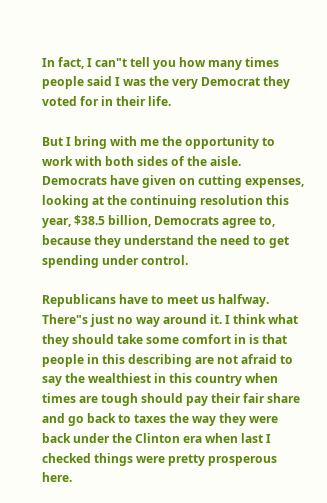In fact, I can"t tell you how many times people said I was the very Democrat they voted for in their life.

But I bring with me the opportunity to work with both sides of the aisle. Democrats have given on cutting expenses, looking at the continuing resolution this year, $38.5 billion, Democrats agree to, because they understand the need to get spending under control.

Republicans have to meet us halfway. There"s just no way around it. I think what they should take some comfort in is that people in this describing are not afraid to say the wealthiest in this country when times are tough should pay their fair share and go back to taxes the way they were back under the Clinton era when last I checked things were pretty prosperous here.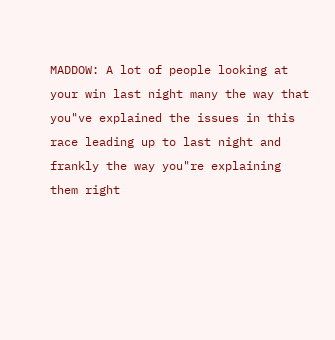MADDOW: A lot of people looking at your win last night many the way that you"ve explained the issues in this race leading up to last night and frankly the way you"re explaining them right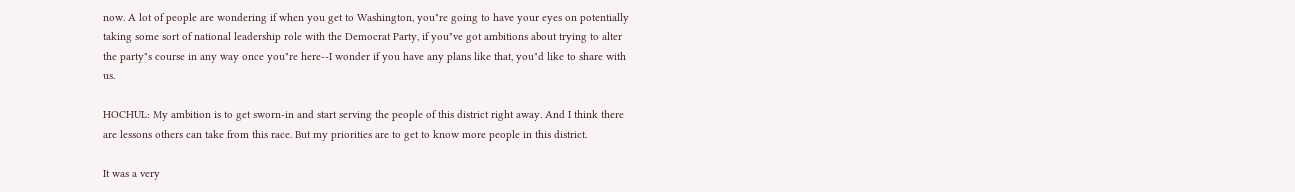now. A lot of people are wondering if when you get to Washington, you"re going to have your eyes on potentially taking some sort of national leadership role with the Democrat Party, if you"ve got ambitions about trying to alter the party"s course in any way once you"re here--I wonder if you have any plans like that, you"d like to share with us.

HOCHUL: My ambition is to get sworn-in and start serving the people of this district right away. And I think there are lessons others can take from this race. But my priorities are to get to know more people in this district.

It was a very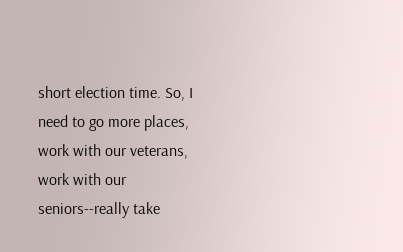short election time. So, I need to go more places, work with our veterans, work with our seniors--really take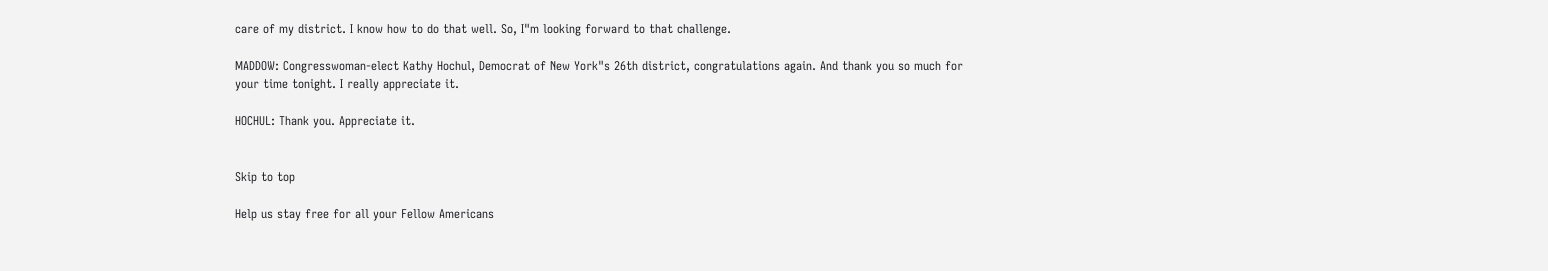care of my district. I know how to do that well. So, I"m looking forward to that challenge.

MADDOW: Congresswoman-elect Kathy Hochul, Democrat of New York"s 26th district, congratulations again. And thank you so much for your time tonight. I really appreciate it.

HOCHUL: Thank you. Appreciate it.


Skip to top

Help us stay free for all your Fellow Americans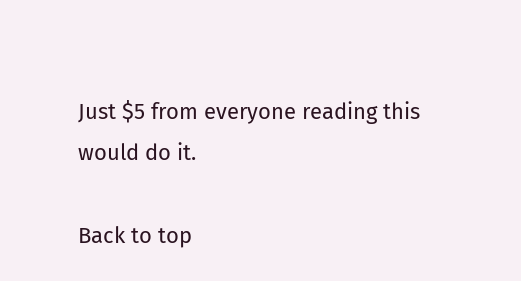Just $5 from everyone reading this would do it.

Back to top